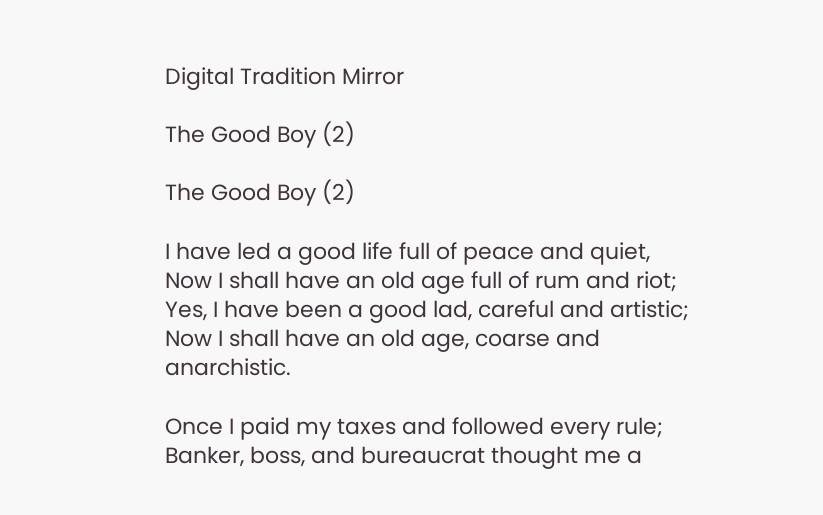Digital Tradition Mirror

The Good Boy (2)

The Good Boy (2)

I have led a good life full of peace and quiet,
Now I shall have an old age full of rum and riot;
Yes, I have been a good lad, careful and artistic;
Now I shall have an old age, coarse and anarchistic.

Once I paid my taxes and followed every rule;
Banker, boss, and bureaucrat thought me a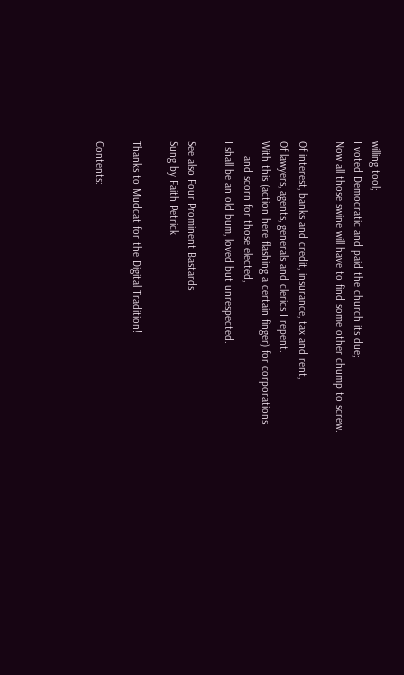willing tool;
I voted Democratic and paid the church its due;
Now all those swine will have to find some other chump to screw.

Of interest, banks and credit, insurance, tax and rent,
Of lawyers, agents, generals and clerics I repent.
With this (action here flashing a certain finger) for corporations
     and scorn for those elected,
I shall be an old bum, loved but unrespected.

See also Four Prominent Bastards
Sung by Faith Petrick

Thanks to Mudcat for the Digital Tradition!

Contents: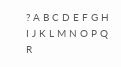? A B C D E F G H I J K L M N O P Q R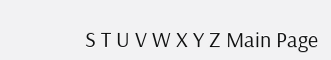S T U V W X Y Z Main Page